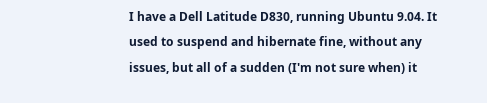I have a Dell Latitude D830, running Ubuntu 9.04. It used to suspend and hibernate fine, without any issues, but all of a sudden (I'm not sure when) it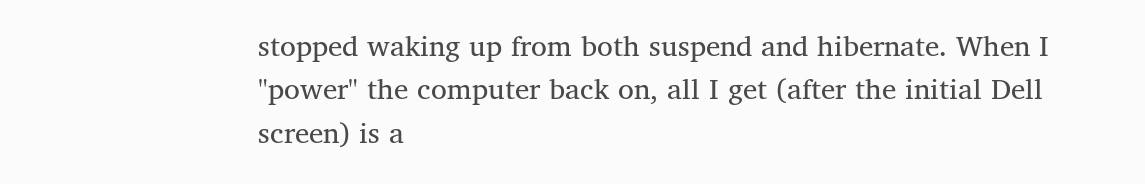stopped waking up from both suspend and hibernate. When I "power" the computer back on, all I get (after the initial Dell screen) is a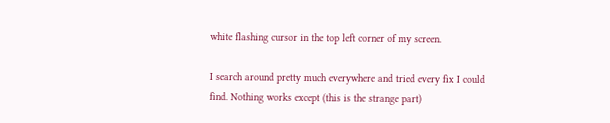white flashing cursor in the top left corner of my screen.

I search around pretty much everywhere and tried every fix I could find. Nothing works except (this is the strange part)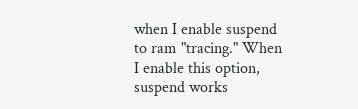when I enable suspend to ram "tracing." When I enable this option, suspend works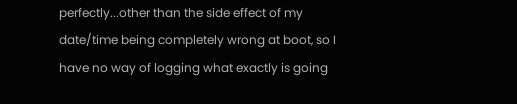perfectly...other than the side effect of my date/time being completely wrong at boot, so I have no way of logging what exactly is going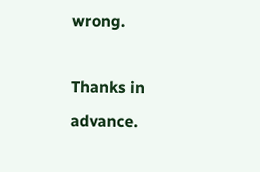wrong.

Thanks in advance.